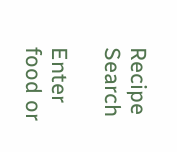Recipe Search

Enter food or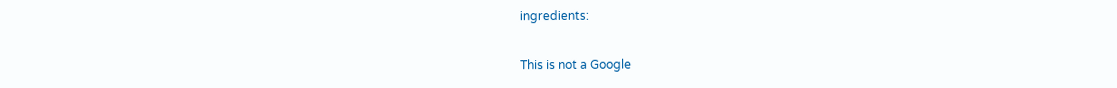ingredients:

This is not a Google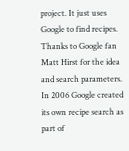project. It just uses Google to find recipes.
Thanks to Google fan Matt Hirst for the idea and search parameters. In 2006 Google created its own recipe search as part of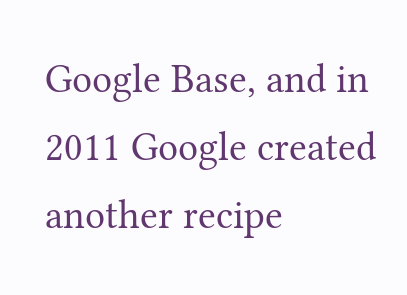Google Base, and in 2011 Google created another recipe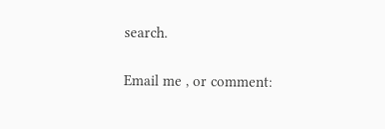search.

Email me , or comment: